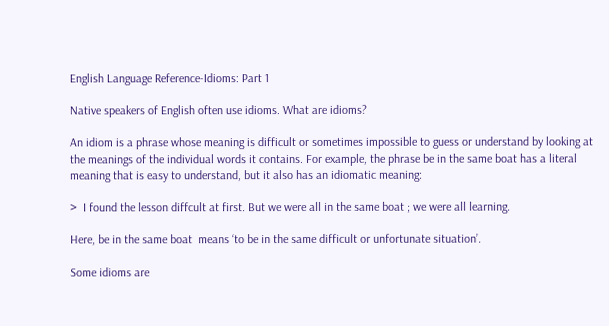English Language Reference-Idioms: Part 1

Native speakers of English often use idioms. What are idioms?

An idiom is a phrase whose meaning is difficult or sometimes impossible to guess or understand by looking at the meanings of the individual words it contains. For example, the phrase be in the same boat has a literal meaning that is easy to understand, but it also has an idiomatic meaning:

>  I found the lesson diffcult at first. But we were all in the same boat ; we were all learning.

Here, be in the same boat  means ‘to be in the same difficult or unfortunate situation’.

Some idioms are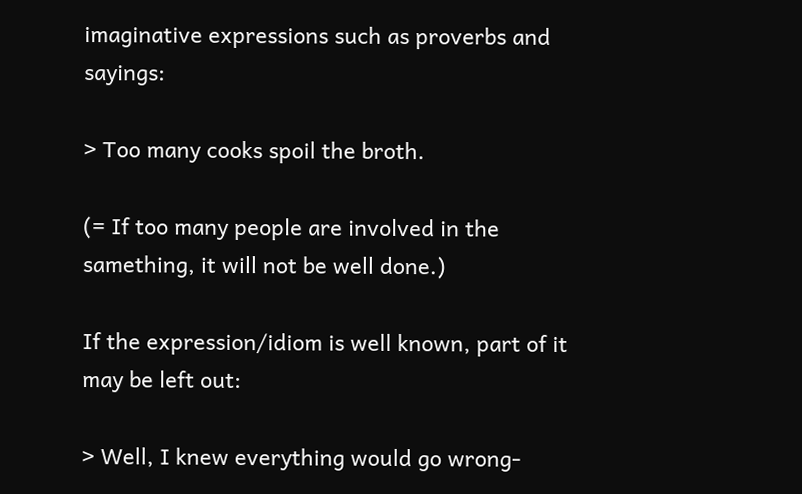imaginative expressions such as proverbs and sayings:

> Too many cooks spoil the broth.

(= If too many people are involved in the samething, it will not be well done.)

If the expression/idiom is well known, part of it may be left out:

> Well, I knew everything would go wrong-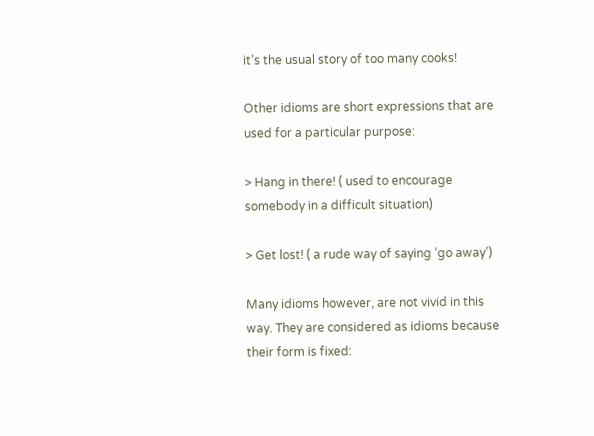it’s the usual story of too many cooks!

Other idioms are short expressions that are used for a particular purpose:

> Hang in there! ( used to encourage somebody in a difficult situation)

> Get lost! ( a rude way of saying ‘go away’)

Many idioms however, are not vivid in this way. They are considered as idioms because their form is fixed: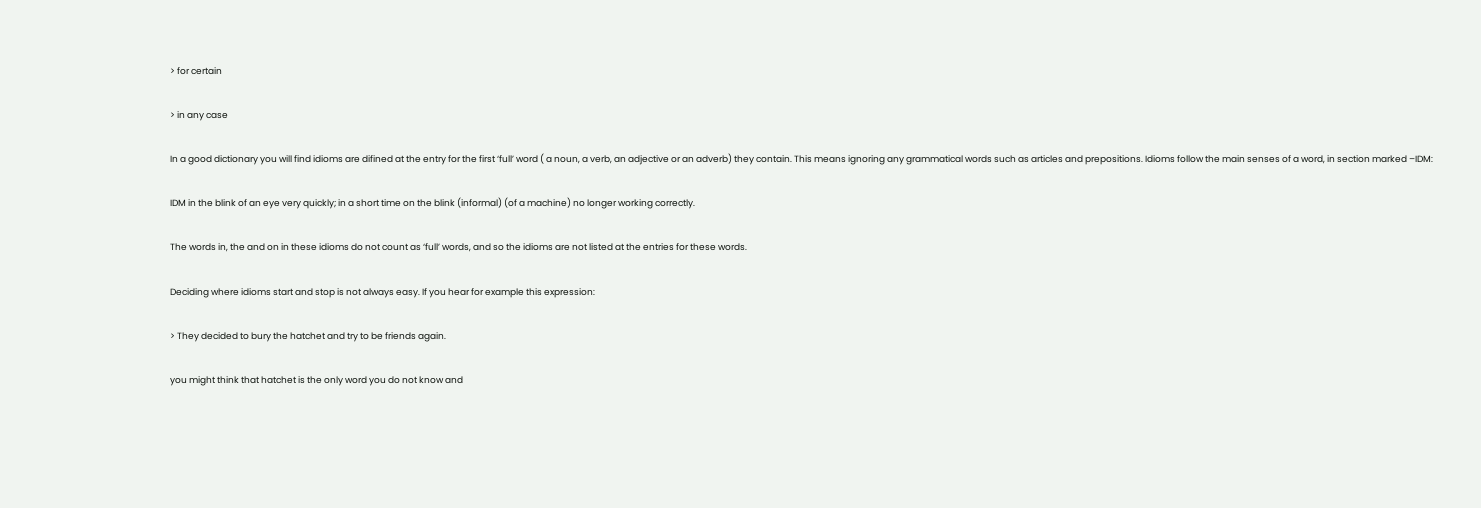> for certain

> in any case

In a good dictionary you will find idioms are difined at the entry for the first ‘full’ word ( a noun, a verb, an adjective or an adverb) they contain. This means ignoring any grammatical words such as articles and prepositions. Idioms follow the main senses of a word, in section marked –IDM:

IDM in the blink of an eye very quickly; in a short time on the blink (informal) (of a machine) no longer working correctly.

The words in, the and on in these idioms do not count as ‘full’ words, and so the idioms are not listed at the entries for these words.

Deciding where idioms start and stop is not always easy. If you hear for example this expression:

> They decided to bury the hatchet and try to be friends again.

you might think that hatchet is the only word you do not know and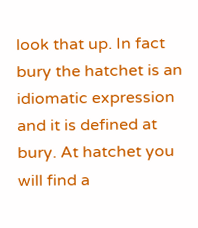look that up. In fact bury the hatchet is an idiomatic expression and it is defined at bury. At hatchet you will find a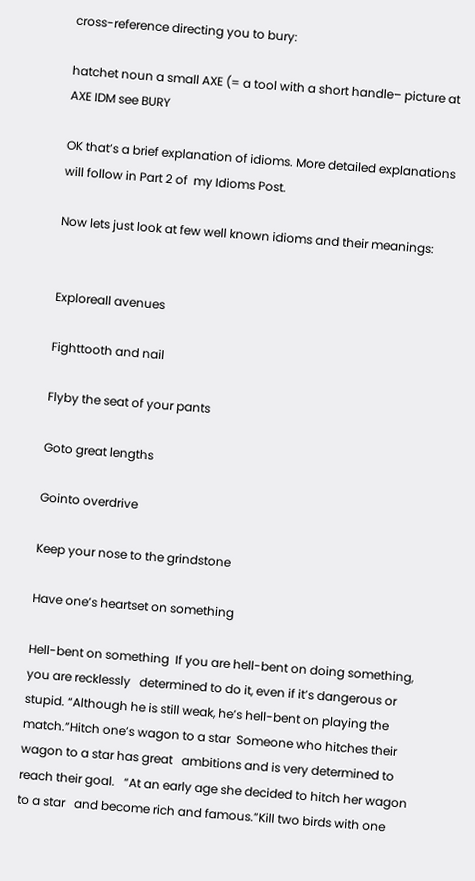cross-reference directing you to bury:

hatchet noun a small AXE (= a tool with a short handle– picture at AXE IDM see BURY

OK that’s a brief explanation of idioms. More detailed explanations will follow in Part 2 of  my Idioms Post.

Now lets just look at few well known idioms and their meanings:


Exploreall avenues

Fighttooth and nail

Flyby the seat of your pants

Goto great lengths

Gointo overdrive

Keep your nose to the grindstone

Have one’s heartset on something

Hell-bent on something  If you are hell-bent on doing something, you are recklessly   determined to do it, even if it’s dangerous or stupid. “Although he is still weak, he’s hell-bent on playing the match.”Hitch one’s wagon to a star  Someone who hitches their wagon to a star has great   ambitions and is very determined to reach their goal.   “At an early age she decided to hitch her wagon to a star   and become rich and famous.”Kill two birds with one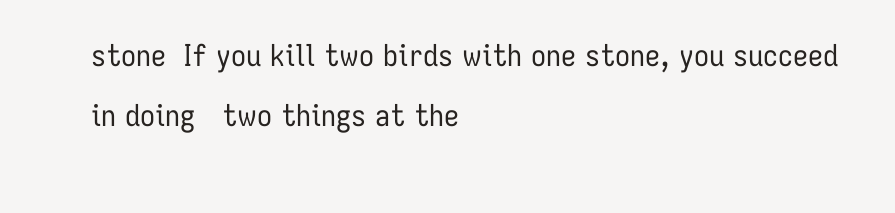stone  If you kill two birds with one stone, you succeed in doing   two things at the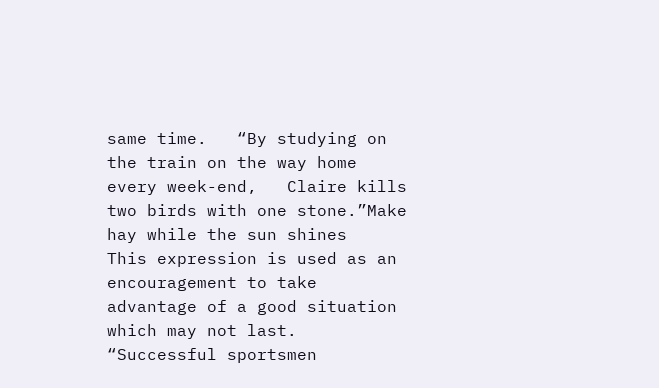same time.   “By studying on the train on the way home every week-end,   Claire kills two birds with one stone.”Make hay while the sun shines   This expression is used as an encouragement to take   advantage of a good situation which may not last.   “Successful sportsmen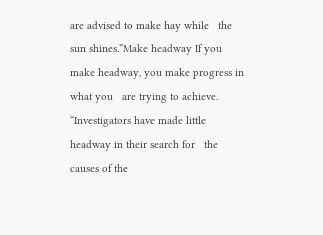are advised to make hay while   the sun shines.”Make headway If you make headway, you make progress in what you   are trying to achieve.   “Investigators have made little headway in their search for   the causes of the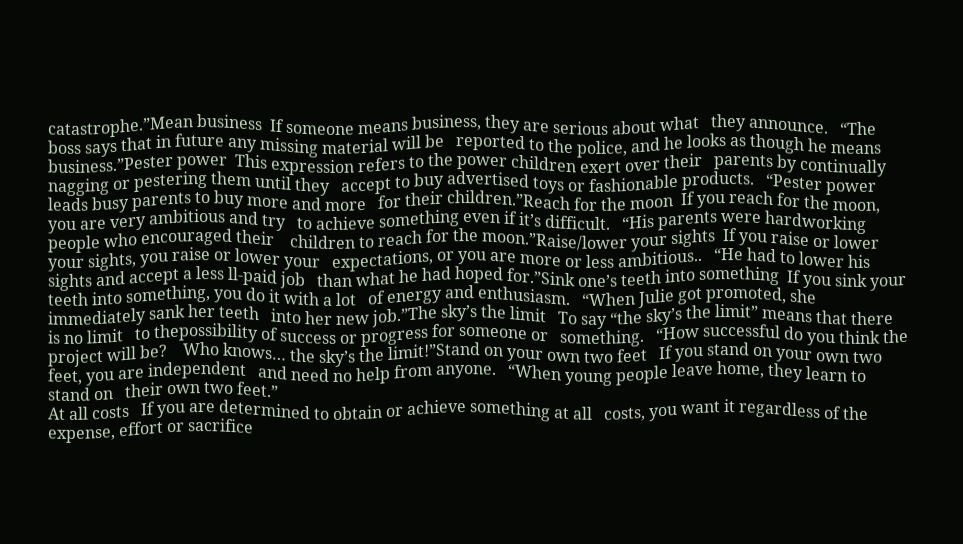catastrophe.”Mean business  If someone means business, they are serious about what   they announce.   “The boss says that in future any missing material will be   reported to the police, and he looks as though he means   business.”Pester power  This expression refers to the power children exert over their   parents by continually nagging or pestering them until they   accept to buy advertised toys or fashionable products.   “Pester power leads busy parents to buy more and more   for their children.”Reach for the moon  If you reach for the moon, you are very ambitious and try   to achieve something even if it’s difficult.   “His parents were hardworking people who encouraged their    children to reach for the moon.”Raise/lower your sights  If you raise or lower your sights, you raise or lower your   expectations, or you are more or less ambitious..   “He had to lower his sights and accept a less ll-paid job   than what he had hoped for.”Sink one’s teeth into something  If you sink your teeth into something, you do it with a lot   of energy and enthusiasm.   “When Julie got promoted, she immediately sank her teeth   into her new job.”The sky’s the limit   To say “the sky’s the limit” means that there is no limit   to thepossibility of success or progress for someone or   something.   “How successful do you think the project will be?    Who knows… the sky’s the limit!”Stand on your own two feet   If you stand on your own two feet, you are independent   and need no help from anyone.   “When young people leave home, they learn to stand on   their own two feet.”
At all costs   If you are determined to obtain or achieve something at all   costs, you want it regardless of the expense, effort or sacrifice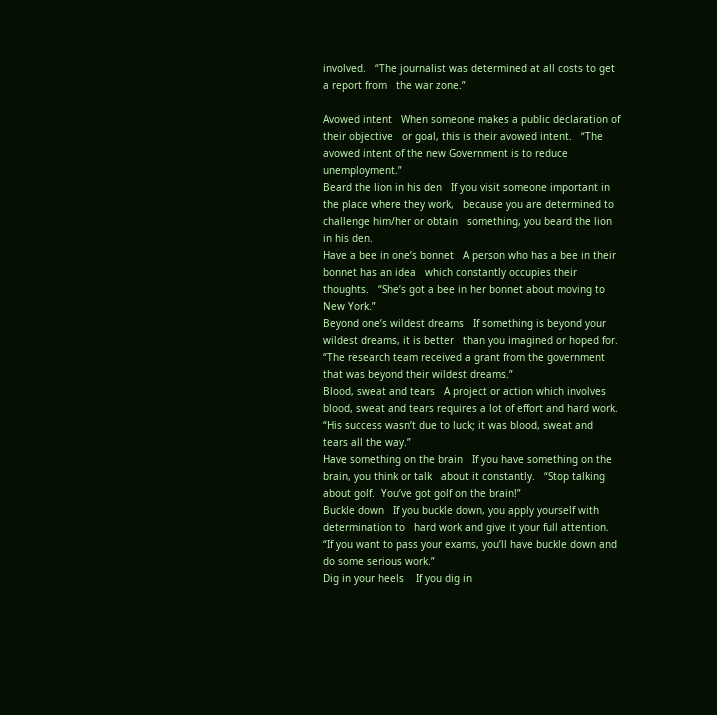involved.   “The journalist was determined at all costs to get a report from   the war zone.”

Avowed intent   When someone makes a public declaration of their objective   or goal, this is their avowed intent.   “The avowed intent of the new Government is to reduce    unemployment.”
Beard the lion in his den   If you visit someone important in the place where they work,   because you are determined to challenge him/her or obtain   something, you beard the lion in his den.
Have a bee in one’s bonnet   A person who has a bee in their bonnet has an idea   which constantly occupies their thoughts.   “She’s got a bee in her bonnet about moving to New York.”
Beyond one’s wildest dreams   If something is beyond your wildest dreams, it is better   than you imagined or hoped for.   “The research team received a grant from the government   that was beyond their wildest dreams.”
Blood, sweat and tears   A project or action which involves blood, sweat and tears requires a lot of effort and hard work.   “His success wasn’t due to luck; it was blood, sweat and   tears all the way.”
Have something on the brain   If you have something on the brain, you think or talk   about it constantly.   “Stop talking about golf.  You’ve got golf on the brain!”
Buckle down   If you buckle down, you apply yourself with determination to   hard work and give it your full attention.   “If you want to pass your exams, you’ll have buckle down and   do some serious work.”
Dig in your heels    If you dig in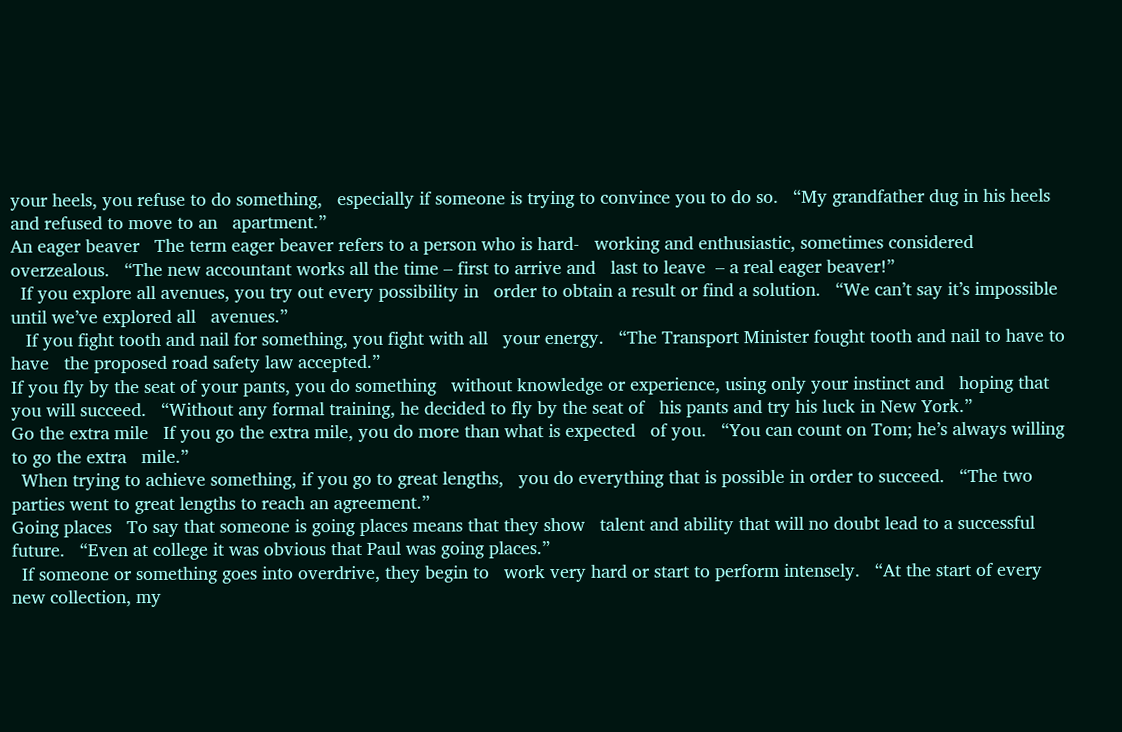your heels, you refuse to do something,   especially if someone is trying to convince you to do so.   “My grandfather dug in his heels and refused to move to an   apartment.”
An eager beaver   The term eager beaver refers to a person who is hard-   working and enthusiastic, sometimes considered overzealous.   “The new accountant works all the time – first to arrive and   last to leave  – a real eager beaver!”
  If you explore all avenues, you try out every possibility in   order to obtain a result or find a solution.   “We can’t say it’s impossible until we’ve explored all   avenues.”
   If you fight tooth and nail for something, you fight with all   your energy.   “The Transport Minister fought tooth and nail to have to have   the proposed road safety law accepted.”
If you fly by the seat of your pants, you do something   without knowledge or experience, using only your instinct and   hoping that you will succeed.   “Without any formal training, he decided to fly by the seat of   his pants and try his luck in New York.”
Go the extra mile   If you go the extra mile, you do more than what is expected   of you.   “You can count on Tom; he’s always willing to go the extra   mile.”
  When trying to achieve something, if you go to great lengths,   you do everything that is possible in order to succeed.   “The two parties went to great lengths to reach an agreement.”
Going places   To say that someone is going places means that they show   talent and ability that will no doubt lead to a successful future.   “Even at college it was obvious that Paul was going places.”
  If someone or something goes into overdrive, they begin to   work very hard or start to perform intensely.   “At the start of every new collection, my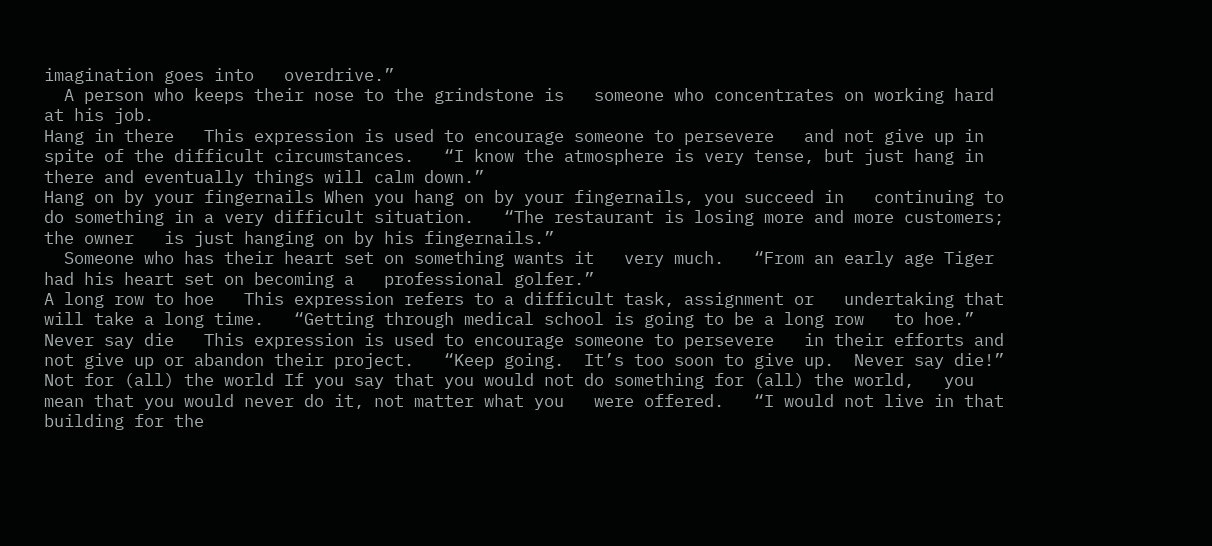imagination goes into   overdrive.”
  A person who keeps their nose to the grindstone is   someone who concentrates on working hard at his job.
Hang in there   This expression is used to encourage someone to persevere   and not give up in spite of the difficult circumstances.   “I know the atmosphere is very tense, but just hang in   there and eventually things will calm down.”
Hang on by your fingernails When you hang on by your fingernails, you succeed in   continuing to do something in a very difficult situation.   “The restaurant is losing more and more customers; the owner   is just hanging on by his fingernails.”
  Someone who has their heart set on something wants it   very much.   “From an early age Tiger had his heart set on becoming a   professional golfer.”
A long row to hoe   This expression refers to a difficult task, assignment or   undertaking that will take a long time.   “Getting through medical school is going to be a long row   to hoe.”
Never say die   This expression is used to encourage someone to persevere   in their efforts and not give up or abandon their project.   “Keep going.  It’s too soon to give up.  Never say die!”
Not for (all) the world If you say that you would not do something for (all) the world,   you  mean that you would never do it, not matter what you   were offered.   “I would not live in that building for the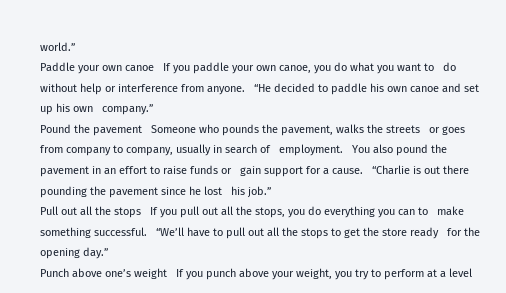world.”
Paddle your own canoe   If you paddle your own canoe, you do what you want to   do without help or interference from anyone.   “He decided to paddle his own canoe and set up his own   company.”
Pound the pavement   Someone who pounds the pavement, walks the streets   or goes from company to company, usually in search of   employment.   You also pound the pavement in an effort to raise funds or   gain support for a cause.   “Charlie is out there pounding the pavement since he lost   his job.”
Pull out all the stops   If you pull out all the stops, you do everything you can to   make something successful.   “We’ll have to pull out all the stops to get the store ready   for the opening day.”
Punch above one’s weight   If you punch above your weight, you try to perform at a level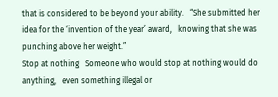that is considered to be beyond your ability.   “She submitted her idea for the ‘invention of the year’ award,   knowing that she was punching above her weight.”
Stop at nothing   Someone who would stop at nothing would do anything,   even something illegal or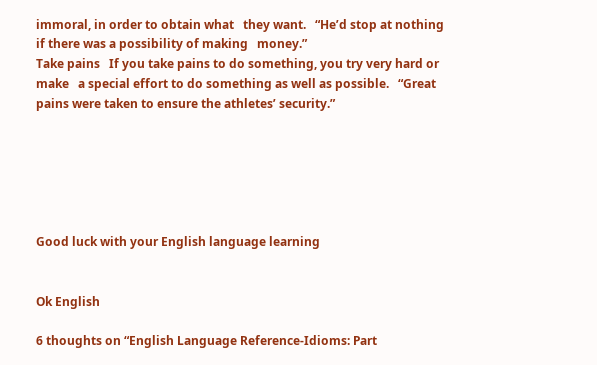immoral, in order to obtain what   they want.   “He’d stop at nothing if there was a possibility of making   money.”
Take pains   If you take pains to do something, you try very hard or make   a special effort to do something as well as possible.   “Great pains were taken to ensure the athletes’ security.”






Good luck with your English language learning


Ok English

6 thoughts on “English Language Reference-Idioms: Part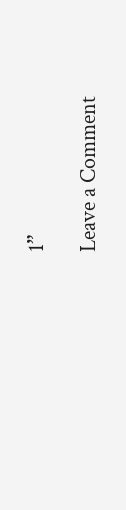1”

Leave a Comment